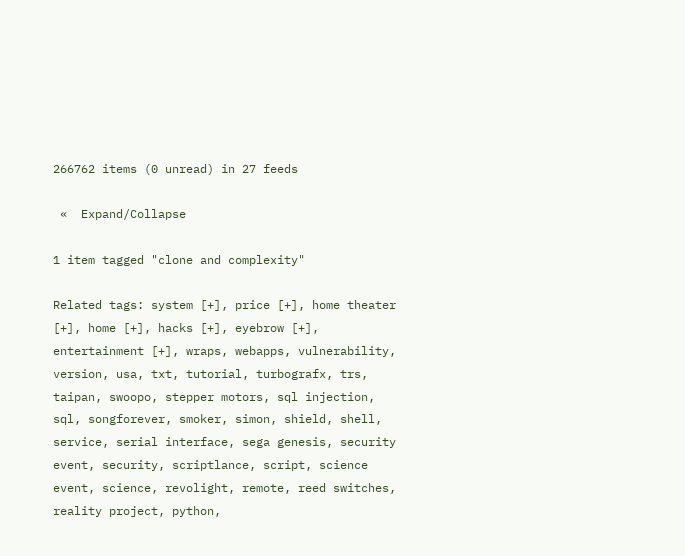266762 items (0 unread) in 27 feeds

 «  Expand/Collapse

1 item tagged "clone and complexity"

Related tags: system [+], price [+], home theater [+], home [+], hacks [+], eyebrow [+], entertainment [+], wraps, webapps, vulnerability, version, usa, txt, tutorial, turbografx, trs, taipan, swoopo, stepper motors, sql injection, sql, songforever, smoker, simon, shield, shell, service, serial interface, sega genesis, security event, security, scriptlance, script, science event, science, revolight, remote, reed switches, reality project, python,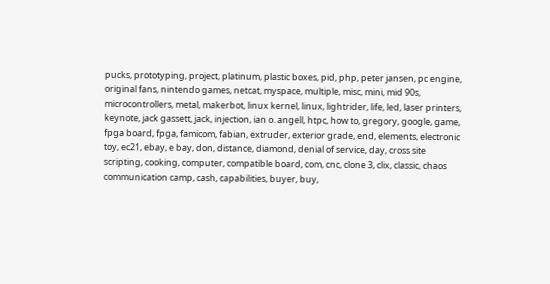pucks, prototyping, project, platinum, plastic boxes, pid, php, peter jansen, pc engine, original fans, nintendo games, netcat, myspace, multiple, misc, mini, mid 90s, microcontrollers, metal, makerbot, linux kernel, linux, lightrider, life, led, laser printers, keynote, jack gassett, jack, injection, ian o. angell, htpc, how to, gregory, google, game, fpga board, fpga, famicom, fabian, extruder, exterior grade, end, elements, electronic toy, ec21, ebay, e bay, don, distance, diamond, denial of service, day, cross site scripting, cooking, computer, compatible board, com, cnc, clone 3, clix, classic, chaos communication camp, cash, capabilities, buyer, buy,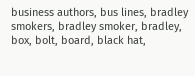business authors, bus lines, bradley smokers, bradley smoker, bradley, box, bolt, board, black hat,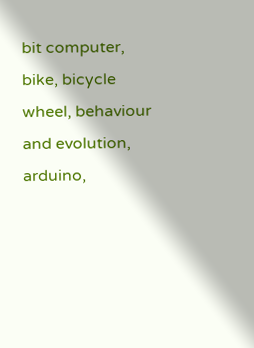bit computer, bike, bicycle wheel, behaviour and evolution, arduino,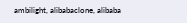ambilight, alibabaclone, alibaba